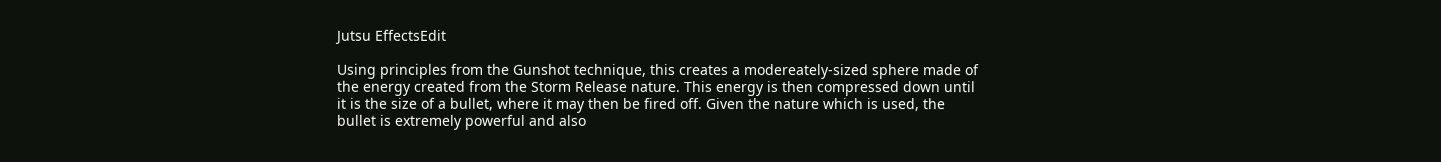Jutsu EffectsEdit

Using principles from the Gunshot technique, this creates a modereately-sized sphere made of the energy created from the Storm Release nature. This energy is then compressed down until it is the size of a bullet, where it may then be fired off. Given the nature which is used, the bullet is extremely powerful and also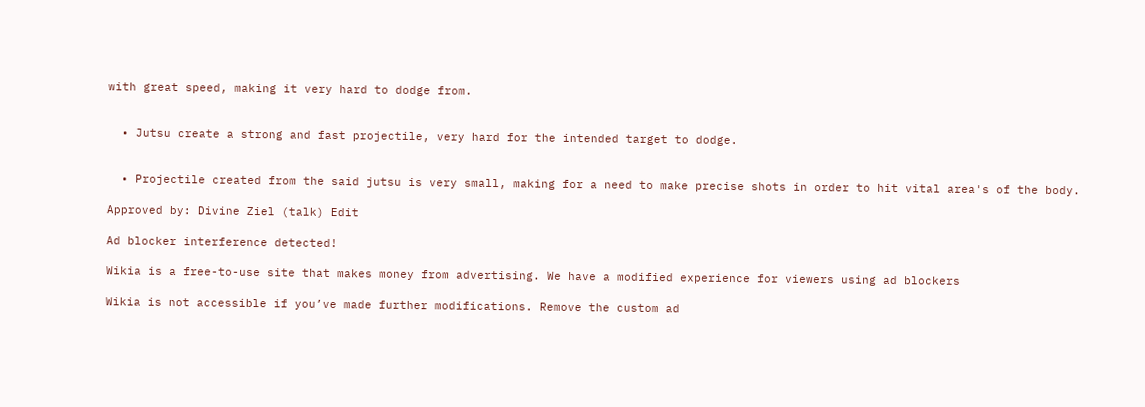with great speed, making it very hard to dodge from.


  • Jutsu create a strong and fast projectile, very hard for the intended target to dodge.


  • Projectile created from the said jutsu is very small, making for a need to make precise shots in order to hit vital area's of the body.

Approved by: Divine Ziel (talk) Edit

Ad blocker interference detected!

Wikia is a free-to-use site that makes money from advertising. We have a modified experience for viewers using ad blockers

Wikia is not accessible if you’ve made further modifications. Remove the custom ad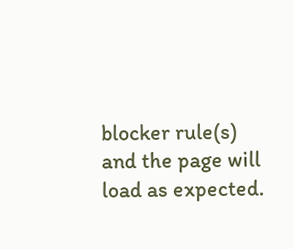blocker rule(s) and the page will load as expected.